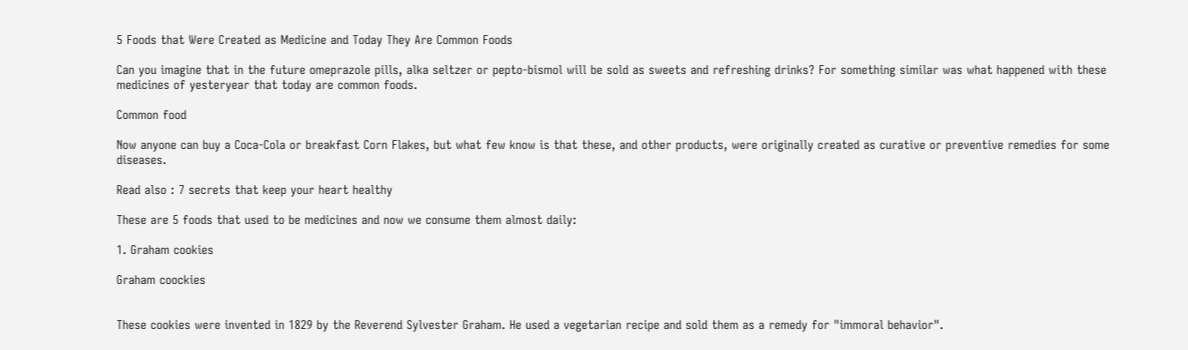5 Foods that Were Created as Medicine and Today They Are Common Foods

Can you imagine that in the future omeprazole pills, alka seltzer or pepto-bismol will be sold as sweets and refreshing drinks? For something similar was what happened with these medicines of yesteryear that today are common foods.

Common food

Now anyone can buy a Coca-Cola or breakfast Corn Flakes, but what few know is that these, and other products, were originally created as curative or preventive remedies for some diseases.

Read also : 7 secrets that keep your heart healthy

These are 5 foods that used to be medicines and now we consume them almost daily:

1. Graham cookies

Graham coockies


These cookies were invented in 1829 by the Reverend Sylvester Graham. He used a vegetarian recipe and sold them as a remedy for "immoral behavior".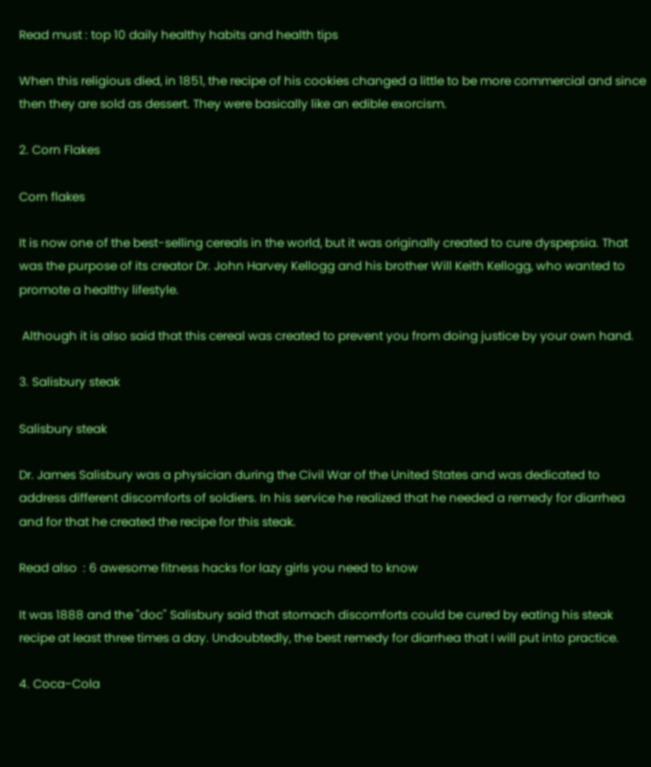Read must : top 10 daily healthy habits and health tips

When this religious died, in 1851, the recipe of his cookies changed a little to be more commercial and since then they are sold as dessert. They were basically like an edible exorcism.

2. Corn Flakes

Corn flakes

It is now one of the best-selling cereals in the world, but it was originally created to cure dyspepsia. That was the purpose of its creator Dr. John Harvey Kellogg and his brother Will Keith Kellogg, who wanted to promote a healthy lifestyle.

 Although it is also said that this cereal was created to prevent you from doing justice by your own hand.

3. Salisbury steak

Salisbury steak

Dr. James Salisbury was a physician during the Civil War of the United States and was dedicated to address different discomforts of soldiers. In his service he realized that he needed a remedy for diarrhea and for that he created the recipe for this steak.

Read also  : 6 awesome fitness hacks for lazy girls you need to know

It was 1888 and the "doc" Salisbury said that stomach discomforts could be cured by eating his steak recipe at least three times a day. Undoubtedly, the best remedy for diarrhea that I will put into practice.

4. Coca-Cola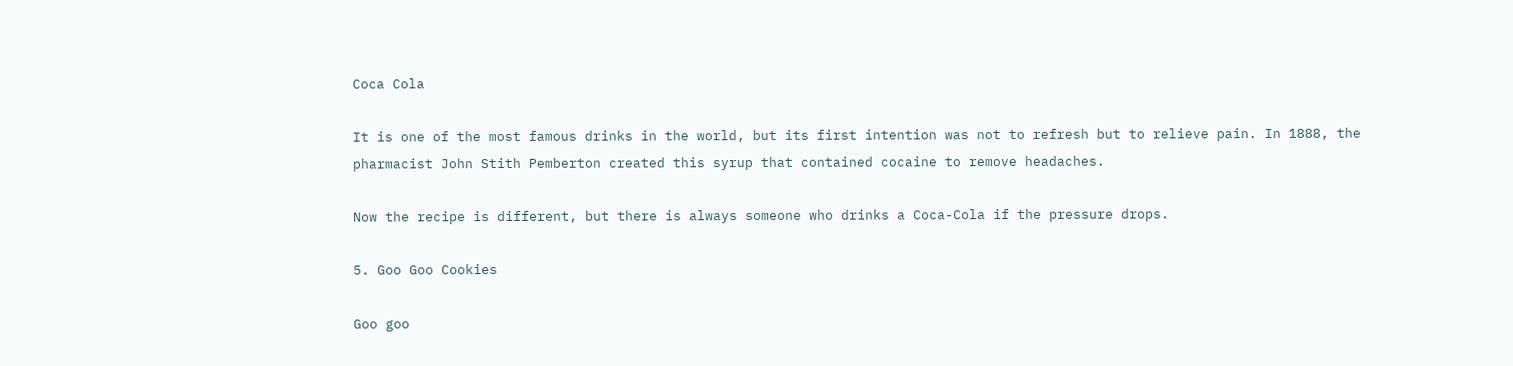Coca Cola

It is one of the most famous drinks in the world, but its first intention was not to refresh but to relieve pain. In 1888, the pharmacist John Stith Pemberton created this syrup that contained cocaine to remove headaches.

Now the recipe is different, but there is always someone who drinks a Coca-Cola if the pressure drops.

5. Goo Goo Cookies

Goo goo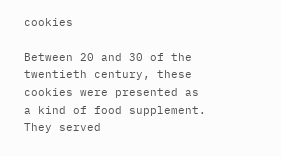cookies

Between 20 and 30 of the twentieth century, these cookies were presented as a kind of food supplement. They served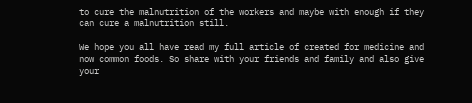to cure the malnutrition of the workers and maybe with enough if they can cure a malnutrition still.

We hope you all have read my full article of created for medicine and now common foods. So share with your friends and family and also give your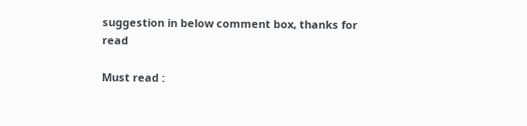suggestion in below comment box, thanks for read

Must read :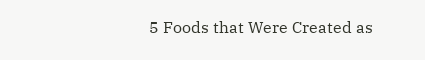5 Foods that Were Created as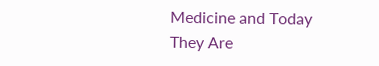Medicine and Today They Are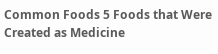Common Foods 5 Foods that Were Created as Medicine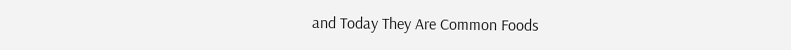and Today They Are Common Foods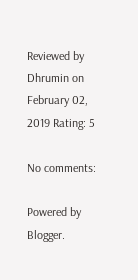Reviewed by Dhrumin on February 02, 2019 Rating: 5

No comments:

Powered by Blogger.